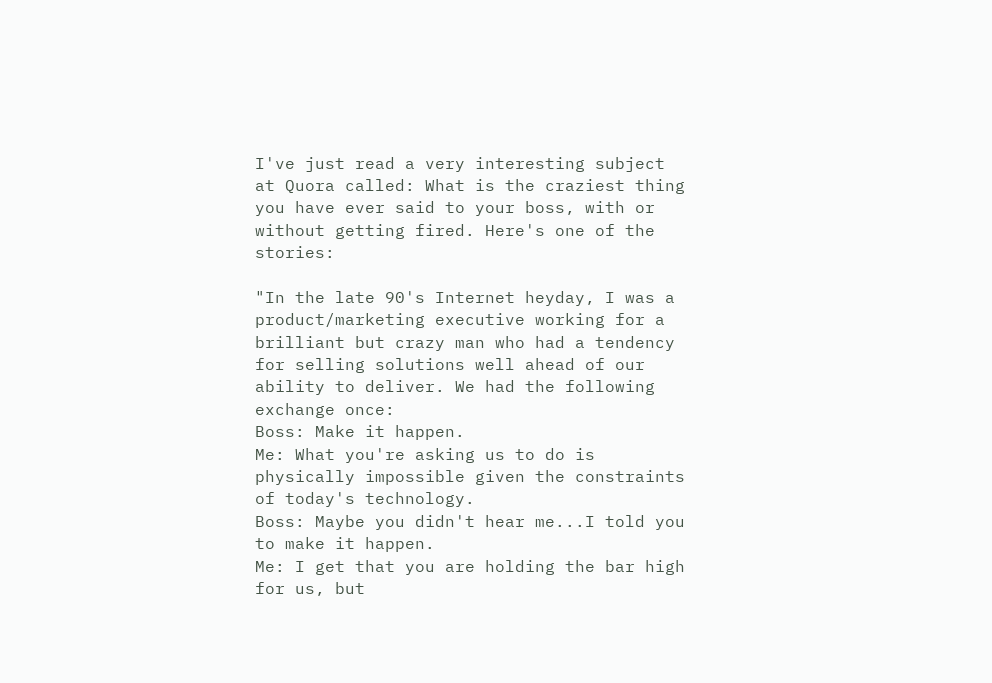I've just read a very interesting subject at Quora called: What is the craziest thing you have ever said to your boss, with or without getting fired. Here's one of the stories:

"In the late 90's Internet heyday, I was a product/marketing executive working for a brilliant but crazy man who had a tendency for selling solutions well ahead of our ability to deliver. We had the following exchange once:
Boss: Make it happen.
Me: What you're asking us to do is physically impossible given the constraints of today's technology.
Boss: Maybe you didn't hear me...I told you to make it happen.
Me: I get that you are holding the bar high for us, but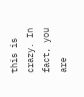this is crazy. In fact, you are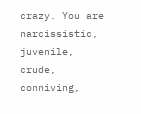crazy. You are narcissistic, juvenile, crude, conniving,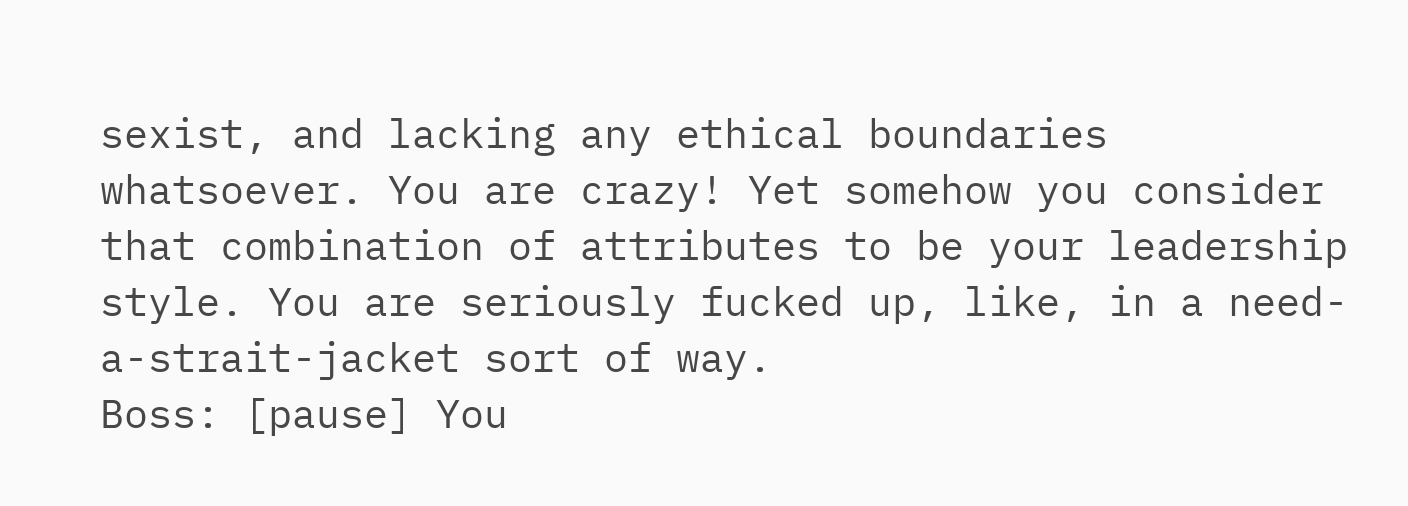sexist, and lacking any ethical boundaries whatsoever. You are crazy! Yet somehow you consider that combination of attributes to be your leadership style. You are seriously fucked up, like, in a need-a-strait-jacket sort of way.
Boss: [pause] You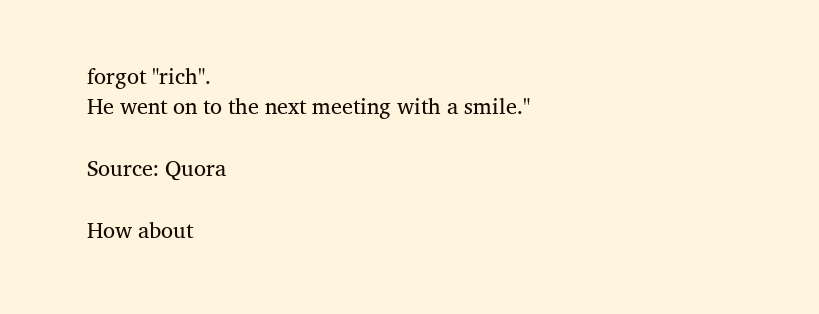forgot "rich".
He went on to the next meeting with a smile."

Source: Quora

How about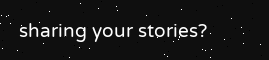sharing your stories?